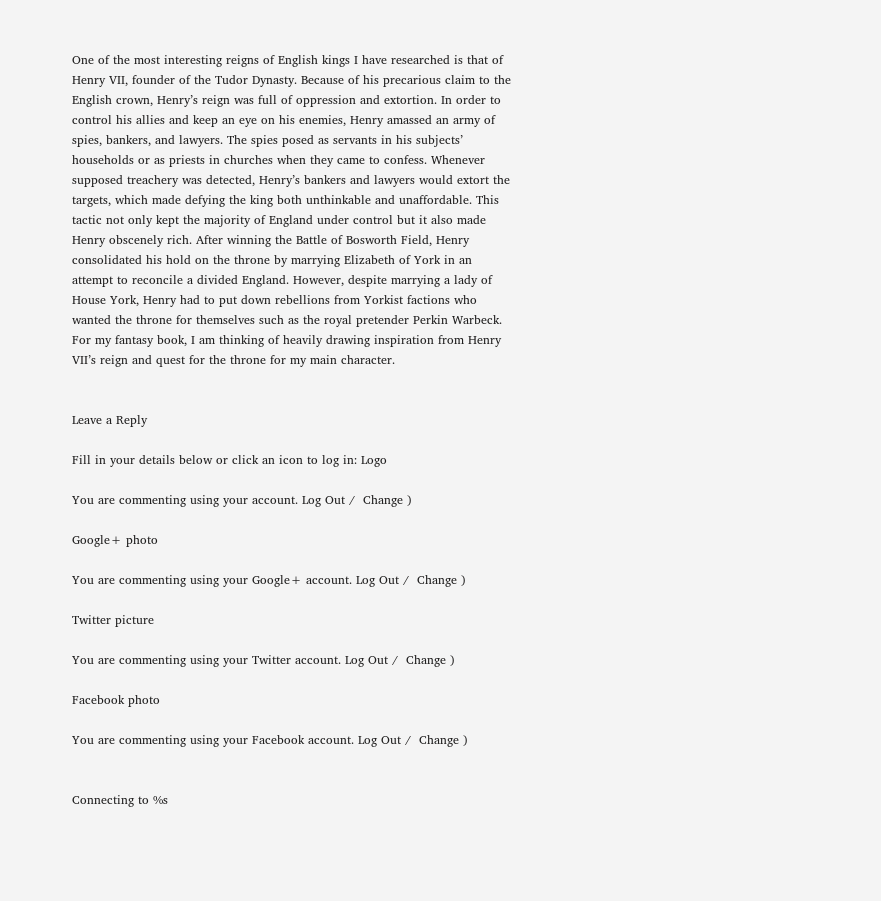One of the most interesting reigns of English kings I have researched is that of Henry VII, founder of the Tudor Dynasty. Because of his precarious claim to the English crown, Henry’s reign was full of oppression and extortion. In order to control his allies and keep an eye on his enemies, Henry amassed an army of spies, bankers, and lawyers. The spies posed as servants in his subjects’ households or as priests in churches when they came to confess. Whenever supposed treachery was detected, Henry’s bankers and lawyers would extort the targets, which made defying the king both unthinkable and unaffordable. This tactic not only kept the majority of England under control but it also made Henry obscenely rich. After winning the Battle of Bosworth Field, Henry consolidated his hold on the throne by marrying Elizabeth of York in an attempt to reconcile a divided England. However, despite marrying a lady of House York, Henry had to put down rebellions from Yorkist factions who wanted the throne for themselves such as the royal pretender Perkin Warbeck. For my fantasy book, I am thinking of heavily drawing inspiration from Henry VII’s reign and quest for the throne for my main character.


Leave a Reply

Fill in your details below or click an icon to log in: Logo

You are commenting using your account. Log Out /  Change )

Google+ photo

You are commenting using your Google+ account. Log Out /  Change )

Twitter picture

You are commenting using your Twitter account. Log Out /  Change )

Facebook photo

You are commenting using your Facebook account. Log Out /  Change )


Connecting to %s